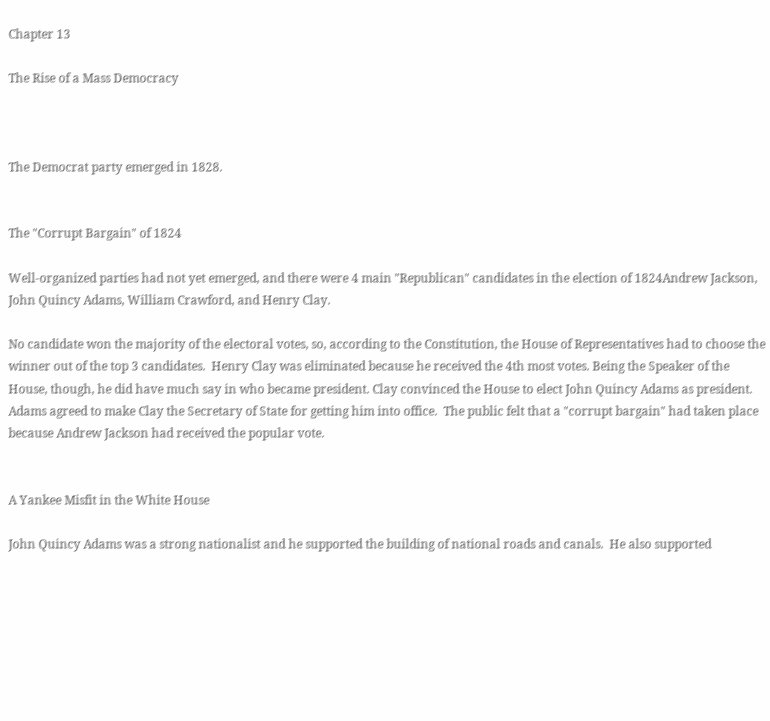Chapter 13

The Rise of a Mass Democracy



The Democrat party emerged in 1828.


The "Corrupt Bargain" of 1824

Well-organized parties had not yet emerged, and there were 4 main "Republican" candidates in the election of 1824Andrew Jackson, John Quincy Adams, William Crawford, and Henry Clay.

No candidate won the majority of the electoral votes, so, according to the Constitution, the House of Representatives had to choose the winner out of the top 3 candidates.  Henry Clay was eliminated because he received the 4th most votes. Being the Speaker of the House, though, he did have much say in who became president. Clay convinced the House to elect John Quincy Adams as president.  Adams agreed to make Clay the Secretary of State for getting him into office.  The public felt that a "corrupt bargain" had taken place because Andrew Jackson had received the popular vote.


A Yankee Misfit in the White House

John Quincy Adams was a strong nationalist and he supported the building of national roads and canals.  He also supported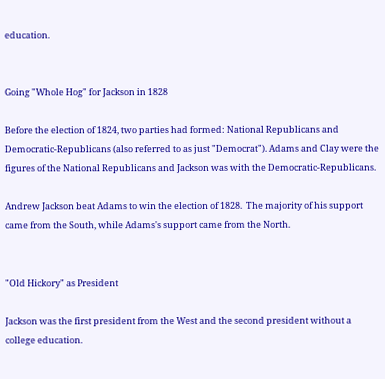education.


Going "Whole Hog" for Jackson in 1828

Before the election of 1824, two parties had formed: National Republicans and Democratic-Republicans (also referred to as just "Democrat"). Adams and Clay were the figures of the National Republicans and Jackson was with the Democratic-Republicans.

Andrew Jackson beat Adams to win the election of 1828.  The majority of his support came from the South, while Adams's support came from the North.


"Old Hickory" as President

Jackson was the first president from the West and the second president without a college education.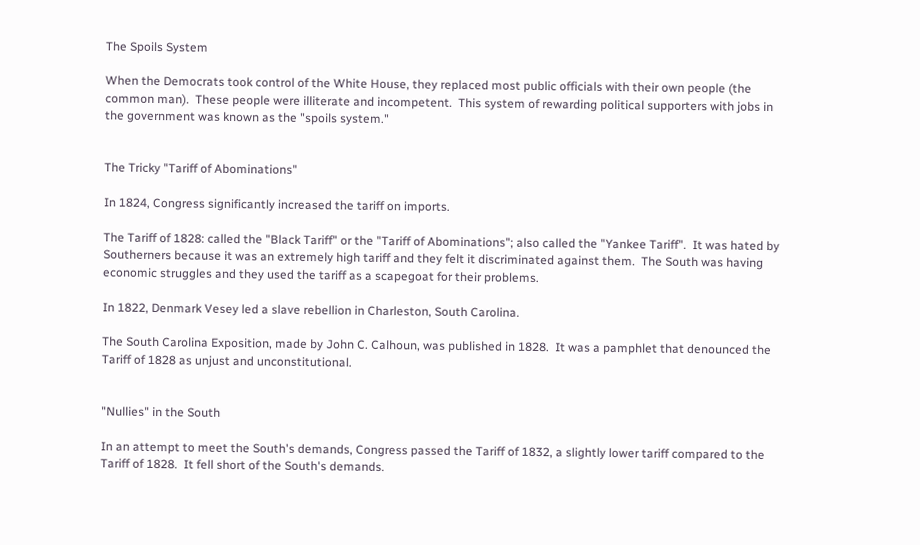The Spoils System

When the Democrats took control of the White House, they replaced most public officials with their own people (the common man).  These people were illiterate and incompetent.  This system of rewarding political supporters with jobs in the government was known as the "spoils system."


The Tricky "Tariff of Abominations"

In 1824, Congress significantly increased the tariff on imports.

The Tariff of 1828: called the "Black Tariff" or the "Tariff of Abominations"; also called the "Yankee Tariff".  It was hated by Southerners because it was an extremely high tariff and they felt it discriminated against them.  The South was having economic struggles and they used the tariff as a scapegoat for their problems.

In 1822, Denmark Vesey led a slave rebellion in Charleston, South Carolina.

The South Carolina Exposition, made by John C. Calhoun, was published in 1828.  It was a pamphlet that denounced the Tariff of 1828 as unjust and unconstitutional.


"Nullies" in the South

In an attempt to meet the South's demands, Congress passed the Tariff of 1832, a slightly lower tariff compared to the Tariff of 1828.  It fell short of the South's demands.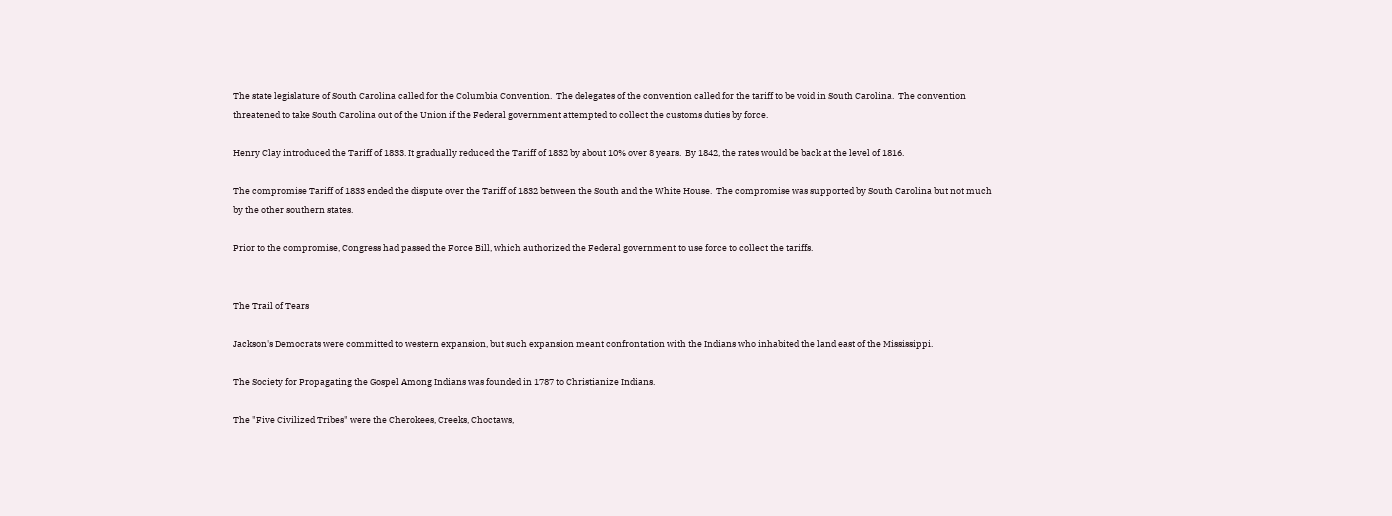The state legislature of South Carolina called for the Columbia Convention.  The delegates of the convention called for the tariff to be void in South Carolina.  The convention threatened to take South Carolina out of the Union if the Federal government attempted to collect the customs duties by force.

Henry Clay introduced the Tariff of 1833. It gradually reduced the Tariff of 1832 by about 10% over 8 years.  By 1842, the rates would be back at the level of 1816.

The compromise Tariff of 1833 ended the dispute over the Tariff of 1832 between the South and the White House.  The compromise was supported by South Carolina but not much by the other southern states.

Prior to the compromise, Congress had passed the Force Bill, which authorized the Federal government to use force to collect the tariffs.


The Trail of Tears

Jackson's Democrats were committed to western expansion, but such expansion meant confrontation with the Indians who inhabited the land east of the Mississippi.

The Society for Propagating the Gospel Among Indians was founded in 1787 to Christianize Indians.

The "Five Civilized Tribes" were the Cherokees, Creeks, Choctaws,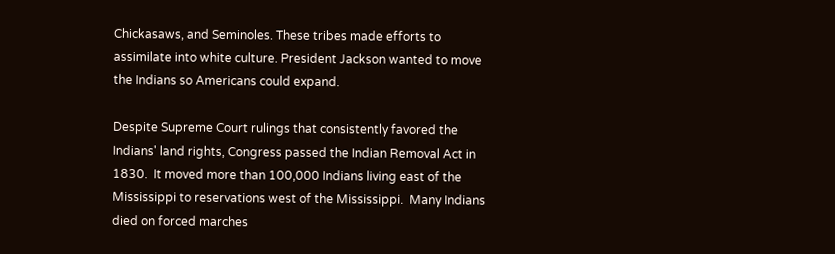Chickasaws, and Seminoles. These tribes made efforts to assimilate into white culture. President Jackson wanted to move the Indians so Americans could expand.

Despite Supreme Court rulings that consistently favored the Indians' land rights, Congress passed the Indian Removal Act in 1830.  It moved more than 100,000 Indians living east of the Mississippi to reservations west of the Mississippi.  Many Indians died on forced marches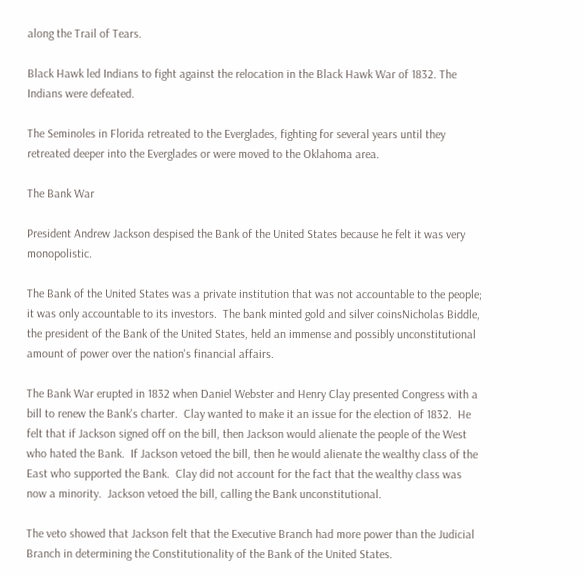along the Trail of Tears.

Black Hawk led Indians to fight against the relocation in the Black Hawk War of 1832. The Indians were defeated.

The Seminoles in Florida retreated to the Everglades, fighting for several years until they retreated deeper into the Everglades or were moved to the Oklahoma area.

The Bank War

President Andrew Jackson despised the Bank of the United States because he felt it was very monopolistic.

The Bank of the United States was a private institution that was not accountable to the people; it was only accountable to its investors.  The bank minted gold and silver coinsNicholas Biddle, the president of the Bank of the United States, held an immense and possibly unconstitutional amount of power over the nation's financial affairs.

The Bank War erupted in 1832 when Daniel Webster and Henry Clay presented Congress with a bill to renew the Bank's charter.  Clay wanted to make it an issue for the election of 1832.  He felt that if Jackson signed off on the bill, then Jackson would alienate the people of the West who hated the Bank.  If Jackson vetoed the bill, then he would alienate the wealthy class of the East who supported the Bank.  Clay did not account for the fact that the wealthy class was now a minority.  Jackson vetoed the bill, calling the Bank unconstitutional.

The veto showed that Jackson felt that the Executive Branch had more power than the Judicial Branch in determining the Constitutionality of the Bank of the United States.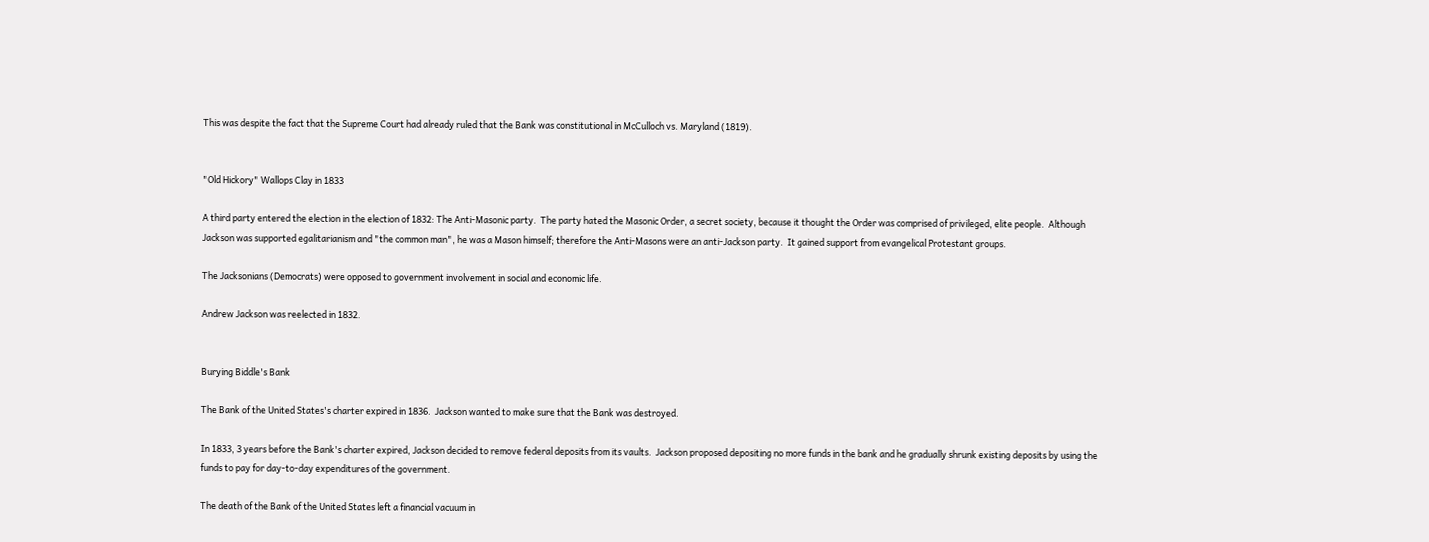This was despite the fact that the Supreme Court had already ruled that the Bank was constitutional in McCulloch vs. Maryland (1819).


"Old Hickory" Wallops Clay in 1833

A third party entered the election in the election of 1832: The Anti-Masonic party.  The party hated the Masonic Order, a secret society, because it thought the Order was comprised of privileged, elite people.  Although Jackson was supported egalitarianism and "the common man", he was a Mason himself; therefore the Anti-Masons were an anti-Jackson party.  It gained support from evangelical Protestant groups.

The Jacksonians (Democrats) were opposed to government involvement in social and economic life.

Andrew Jackson was reelected in 1832.


Burying Biddle's Bank

The Bank of the United States's charter expired in 1836.  Jackson wanted to make sure that the Bank was destroyed.

In 1833, 3 years before the Bank's charter expired, Jackson decided to remove federal deposits from its vaults.  Jackson proposed depositing no more funds in the bank and he gradually shrunk existing deposits by using the funds to pay for day-to-day expenditures of the government.

The death of the Bank of the United States left a financial vacuum in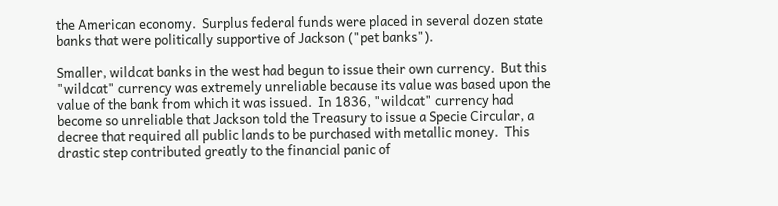the American economy.  Surplus federal funds were placed in several dozen state banks that were politically supportive of Jackson ("pet banks").

Smaller, wildcat banks in the west had begun to issue their own currency.  But this "wildcat" currency was extremely unreliable because its value was based upon the value of the bank from which it was issued.  In 1836, "wildcat" currency had become so unreliable that Jackson told the Treasury to issue a Specie Circular, a decree that required all public lands to be purchased with metallic money.  This drastic step contributed greatly to the financial panic of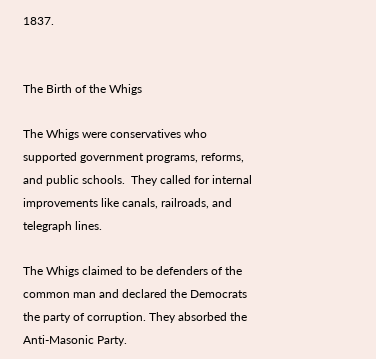1837.


The Birth of the Whigs

The Whigs were conservatives who supported government programs, reforms, and public schools.  They called for internal improvements like canals, railroads, and telegraph lines.

The Whigs claimed to be defenders of the common man and declared the Democrats the party of corruption. They absorbed the Anti-Masonic Party.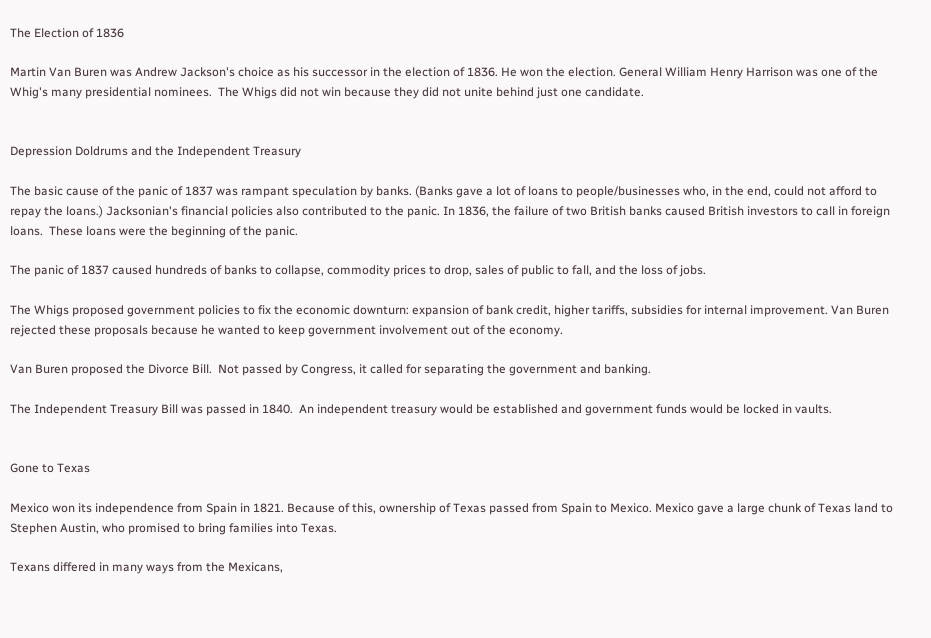The Election of 1836

Martin Van Buren was Andrew Jackson's choice as his successor in the election of 1836. He won the election. General William Henry Harrison was one of the Whig's many presidential nominees.  The Whigs did not win because they did not unite behind just one candidate.


Depression Doldrums and the Independent Treasury

The basic cause of the panic of 1837 was rampant speculation by banks. (Banks gave a lot of loans to people/businesses who, in the end, could not afford to repay the loans.) Jacksonian's financial policies also contributed to the panic. In 1836, the failure of two British banks caused British investors to call in foreign loans.  These loans were the beginning of the panic.

The panic of 1837 caused hundreds of banks to collapse, commodity prices to drop, sales of public to fall, and the loss of jobs.

The Whigs proposed government policies to fix the economic downturn: expansion of bank credit, higher tariffs, subsidies for internal improvement. Van Buren rejected these proposals because he wanted to keep government involvement out of the economy.

Van Buren proposed the Divorce Bill.  Not passed by Congress, it called for separating the government and banking.

The Independent Treasury Bill was passed in 1840.  An independent treasury would be established and government funds would be locked in vaults.


Gone to Texas

Mexico won its independence from Spain in 1821. Because of this, ownership of Texas passed from Spain to Mexico. Mexico gave a large chunk of Texas land to Stephen Austin, who promised to bring families into Texas.

Texans differed in many ways from the Mexicans,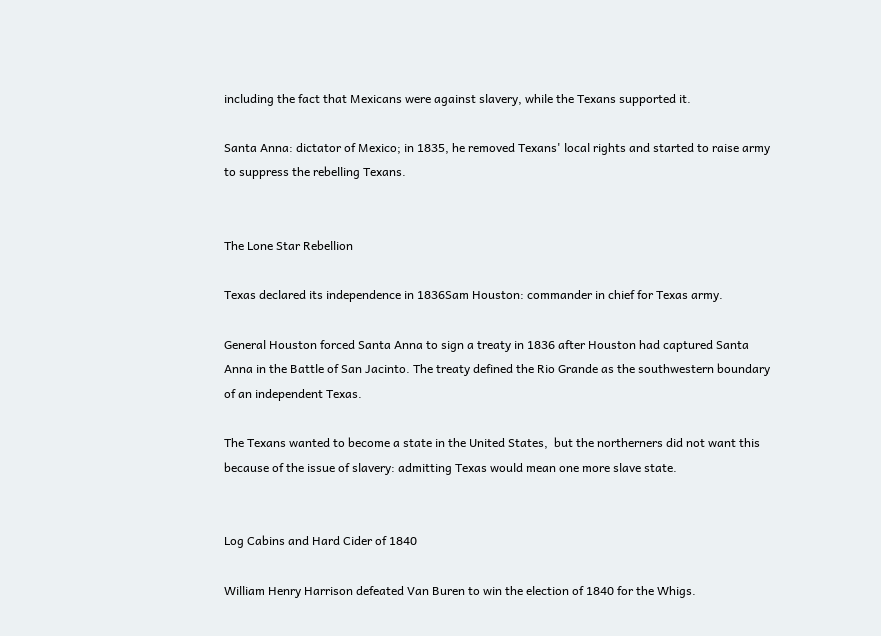including the fact that Mexicans were against slavery, while the Texans supported it.

Santa Anna: dictator of Mexico; in 1835, he removed Texans' local rights and started to raise army to suppress the rebelling Texans.


The Lone Star Rebellion

Texas declared its independence in 1836Sam Houston: commander in chief for Texas army.

General Houston forced Santa Anna to sign a treaty in 1836 after Houston had captured Santa Anna in the Battle of San Jacinto. The treaty defined the Rio Grande as the southwestern boundary of an independent Texas.

The Texans wanted to become a state in the United States,  but the northerners did not want this because of the issue of slavery: admitting Texas would mean one more slave state.


Log Cabins and Hard Cider of 1840

William Henry Harrison defeated Van Buren to win the election of 1840 for the Whigs.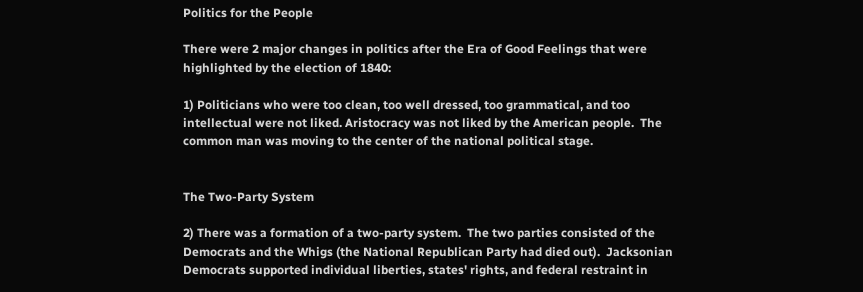Politics for the People

There were 2 major changes in politics after the Era of Good Feelings that were highlighted by the election of 1840:

1) Politicians who were too clean, too well dressed, too grammatical, and too intellectual were not liked. Aristocracy was not liked by the American people.  The common man was moving to the center of the national political stage.


The Two-Party System

2) There was a formation of a two-party system.  The two parties consisted of the Democrats and the Whigs (the National Republican Party had died out).  Jacksonian Democrats supported individual liberties, states' rights, and federal restraint in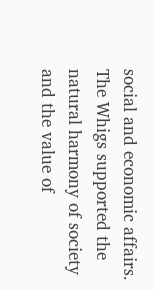social and economic affairs.  The Whigs supported the natural harmony of society and the value of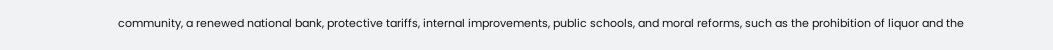community, a renewed national bank, protective tariffs, internal improvements, public schools, and moral reforms, such as the prohibition of liquor and the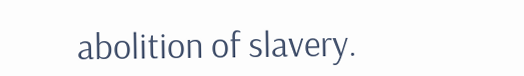abolition of slavery.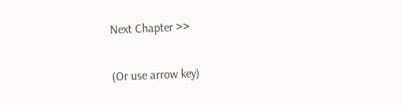Next Chapter >>

(Or use arrow key)